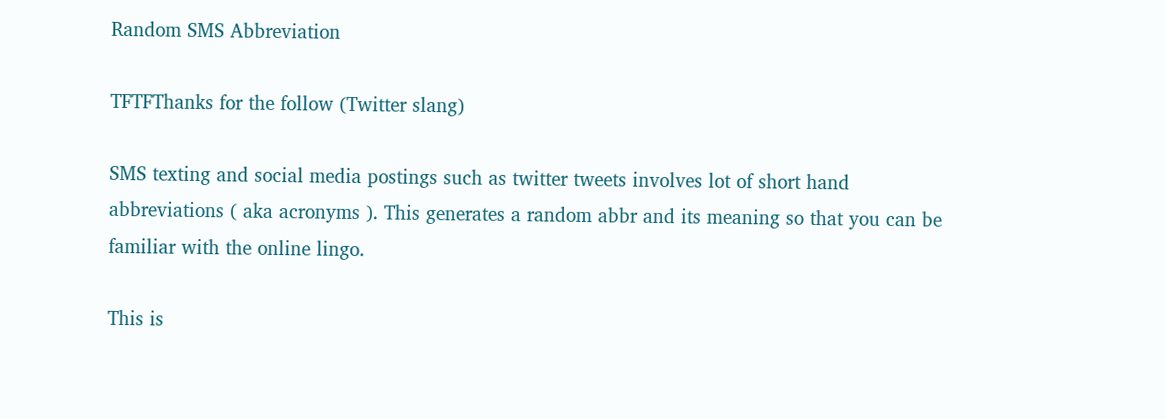Random SMS Abbreviation

TFTFThanks for the follow (Twitter slang)

SMS texting and social media postings such as twitter tweets involves lot of short hand abbreviations ( aka acronyms ). This generates a random abbr and its meaning so that you can be familiar with the online lingo.

This is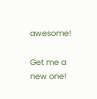awesome!

Get me a new one!